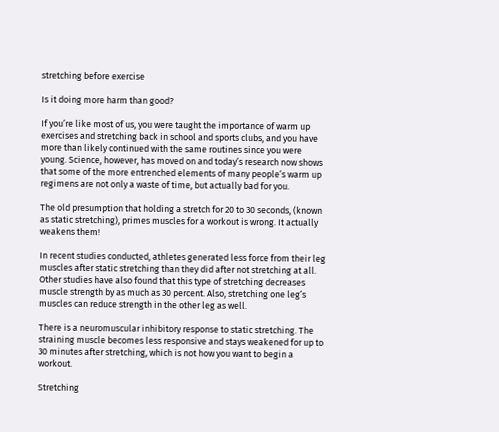stretching before exercise

Is it doing more harm than good?

If you’re like most of us, you were taught the importance of warm up exercises and stretching back in school and sports clubs, and you have more than likely continued with the same routines since you were young. Science, however, has moved on and today’s research now shows that some of the more entrenched elements of many people’s warm up regimens are not only a waste of time, but actually bad for you.

The old presumption that holding a stretch for 20 to 30 seconds, (known as static stretching), primes muscles for a workout is wrong. It actually weakens them!

In recent studies conducted, athletes generated less force from their leg muscles after static stretching than they did after not stretching at all. Other studies have also found that this type of stretching decreases muscle strength by as much as 30 percent. Also, stretching one leg’s muscles can reduce strength in the other leg as well.

There is a neuromuscular inhibitory response to static stretching. The straining muscle becomes less responsive and stays weakened for up to 30 minutes after stretching, which is not how you want to begin a workout.

Stretching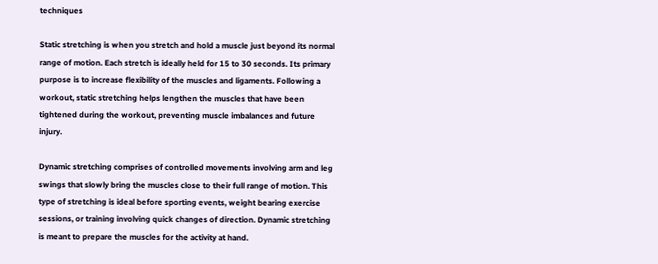techniques

Static stretching is when you stretch and hold a muscle just beyond its normal range of motion. Each stretch is ideally held for 15 to 30 seconds. Its primary purpose is to increase flexibility of the muscles and ligaments. Following a workout, static stretching helps lengthen the muscles that have been tightened during the workout, preventing muscle imbalances and future injury.

Dynamic stretching comprises of controlled movements involving arm and leg swings that slowly bring the muscles close to their full range of motion. This type of stretching is ideal before sporting events, weight bearing exercise sessions, or training involving quick changes of direction. Dynamic stretching is meant to prepare the muscles for the activity at hand.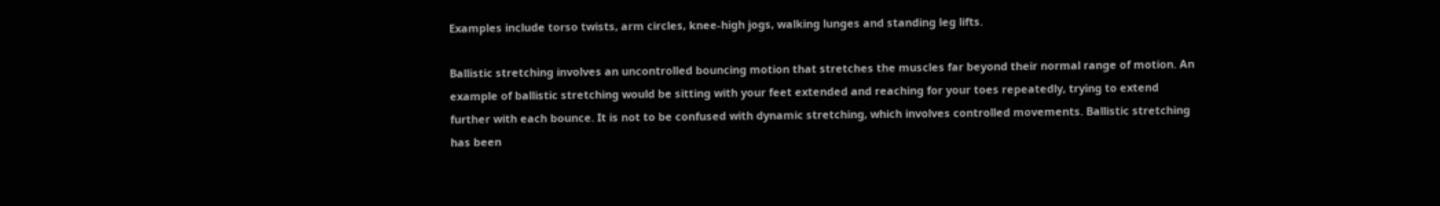Examples include torso twists, arm circles, knee-high jogs, walking lunges and standing leg lifts.

Ballistic stretching involves an uncontrolled bouncing motion that stretches the muscles far beyond their normal range of motion. An example of ballistic stretching would be sitting with your feet extended and reaching for your toes repeatedly, trying to extend further with each bounce. It is not to be confused with dynamic stretching, which involves controlled movements. Ballistic stretching has been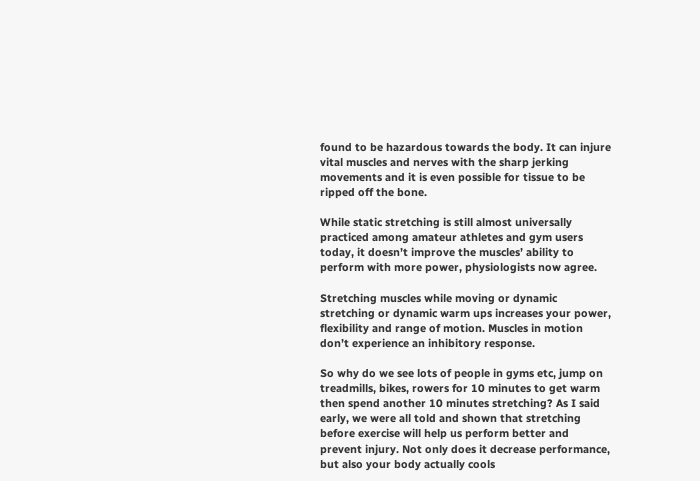found to be hazardous towards the body. It can injure vital muscles and nerves with the sharp jerking movements and it is even possible for tissue to be ripped off the bone.

While static stretching is still almost universally practiced among amateur athletes and gym users today, it doesn’t improve the muscles’ ability to perform with more power, physiologists now agree.

Stretching muscles while moving or dynamic stretching or dynamic warm ups increases your power, flexibility and range of motion. Muscles in motion don’t experience an inhibitory response.

So why do we see lots of people in gyms etc, jump on treadmills, bikes, rowers for 10 minutes to get warm then spend another 10 minutes stretching? As I said early, we were all told and shown that stretching before exercise will help us perform better and prevent injury. Not only does it decrease performance, but also your body actually cools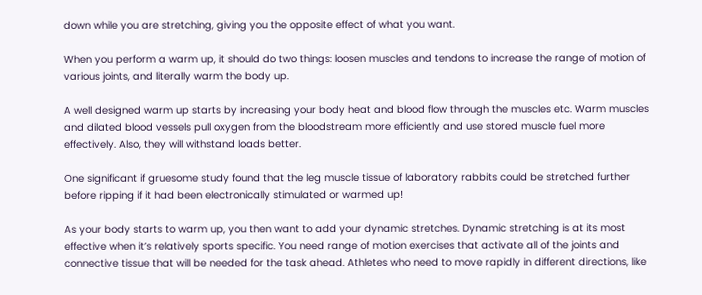down while you are stretching, giving you the opposite effect of what you want.

When you perform a warm up, it should do two things: loosen muscles and tendons to increase the range of motion of various joints, and literally warm the body up.

A well designed warm up starts by increasing your body heat and blood flow through the muscles etc. Warm muscles and dilated blood vessels pull oxygen from the bloodstream more efficiently and use stored muscle fuel more effectively. Also, they will withstand loads better.

One significant if gruesome study found that the leg muscle tissue of laboratory rabbits could be stretched further before ripping if it had been electronically stimulated or warmed up!

As your body starts to warm up, you then want to add your dynamic stretches. Dynamic stretching is at its most effective when it’s relatively sports specific. You need range of motion exercises that activate all of the joints and connective tissue that will be needed for the task ahead. Athletes who need to move rapidly in different directions, like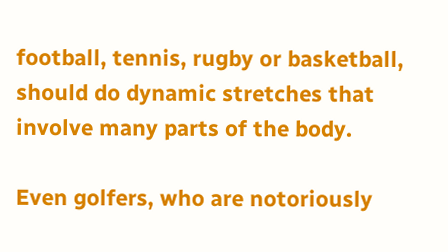football, tennis, rugby or basketball, should do dynamic stretches that involve many parts of the body.

Even golfers, who are notoriously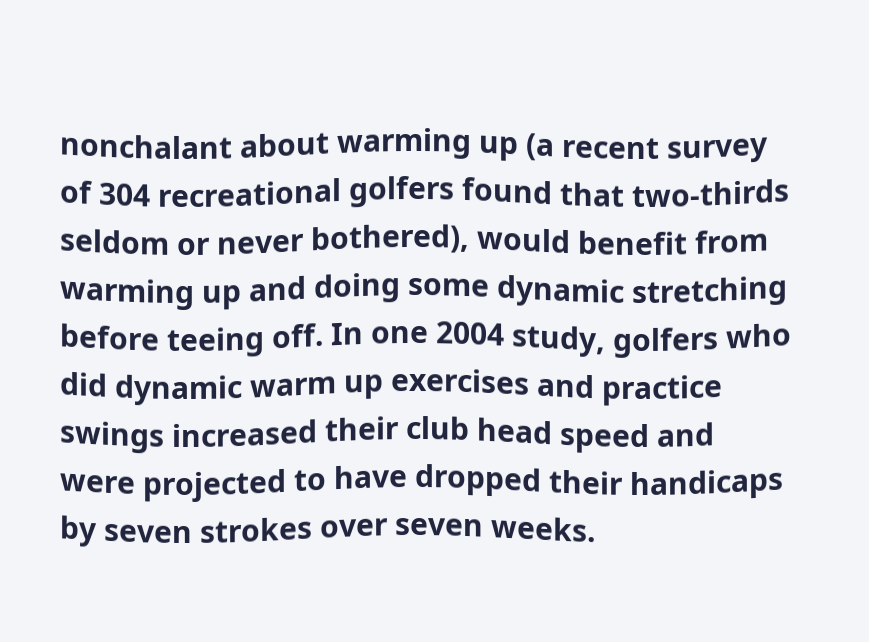nonchalant about warming up (a recent survey of 304 recreational golfers found that two-thirds seldom or never bothered), would benefit from warming up and doing some dynamic stretching before teeing off. In one 2004 study, golfers who did dynamic warm up exercises and practice swings increased their club head speed and were projected to have dropped their handicaps by seven strokes over seven weeks.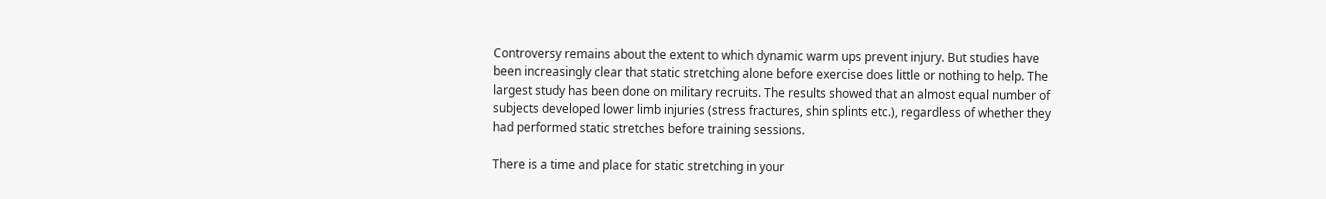Controversy remains about the extent to which dynamic warm ups prevent injury. But studies have been increasingly clear that static stretching alone before exercise does little or nothing to help. The largest study has been done on military recruits. The results showed that an almost equal number of subjects developed lower limb injuries (stress fractures, shin splints etc.), regardless of whether they had performed static stretches before training sessions.

There is a time and place for static stretching in your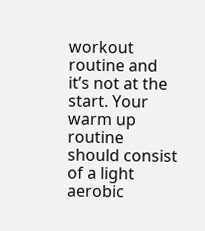workout routine and it’s not at the start. Your warm up routine should consist of a light aerobic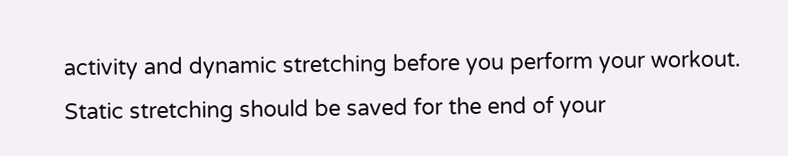activity and dynamic stretching before you perform your workout. Static stretching should be saved for the end of your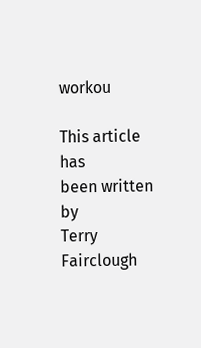workou

This article has
been written by
Terry Fairclough